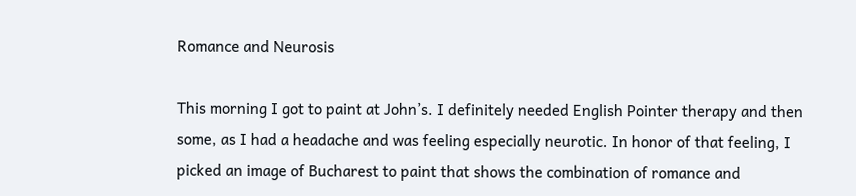Romance and Neurosis

This morning I got to paint at John’s. I definitely needed English Pointer therapy and then some, as I had a headache and was feeling especially neurotic. In honor of that feeling, I picked an image of Bucharest to paint that shows the combination of romance and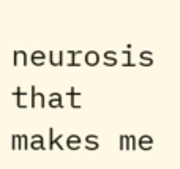neurosis that makes me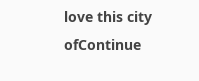love this city ofContinue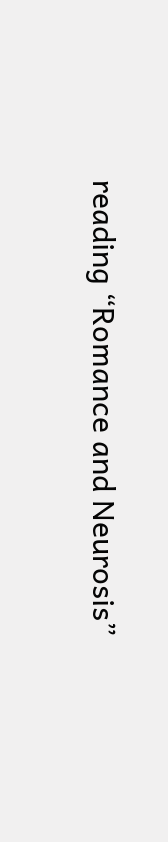reading “Romance and Neurosis”